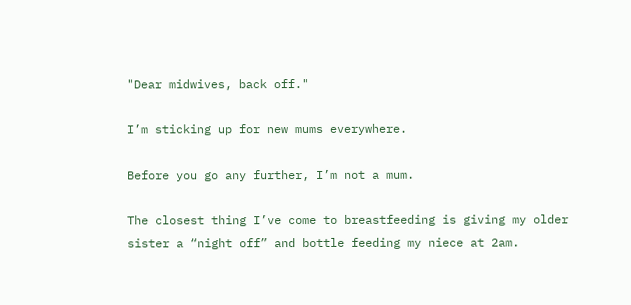"Dear midwives, back off."

I’m sticking up for new mums everywhere.

Before you go any further, I’m not a mum.

The closest thing I’ve come to breastfeeding is giving my older sister a “night off” and bottle feeding my niece at 2am.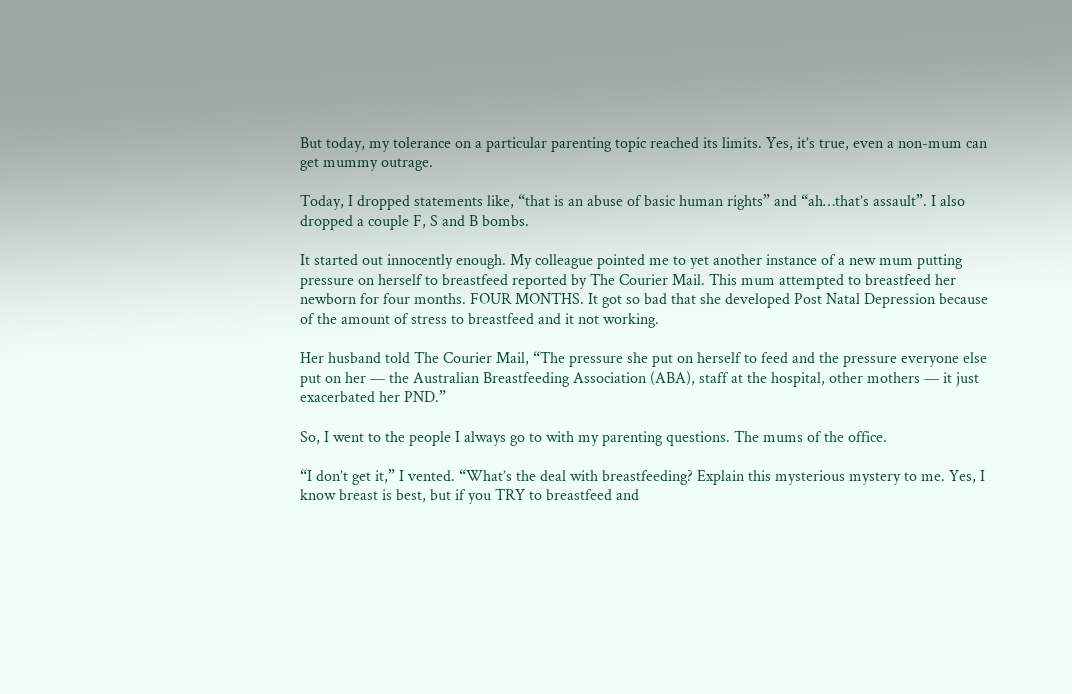But today, my tolerance on a particular parenting topic reached its limits. Yes, it’s true, even a non-mum can get mummy outrage.

Today, I dropped statements like, “that is an abuse of basic human rights” and “ah…that’s assault”. I also dropped a couple F, S and B bombs.

It started out innocently enough. My colleague pointed me to yet another instance of a new mum putting pressure on herself to breastfeed reported by The Courier Mail. This mum attempted to breastfeed her newborn for four months. FOUR MONTHS. It got so bad that she developed Post Natal Depression because of the amount of stress to breastfeed and it not working.

Her husband told The Courier Mail, “The pressure she put on herself to feed and the pressure everyone else put on her — the Australian Breastfeeding Association (ABA), staff at the hospital, other mothers — it just exacerbated her PND.”

So, I went to the people I always go to with my parenting questions. The mums of the office.

“I don’t get it,” I vented. “What’s the deal with breastfeeding? Explain this mysterious mystery to me. Yes, I know breast is best, but if you TRY to breastfeed and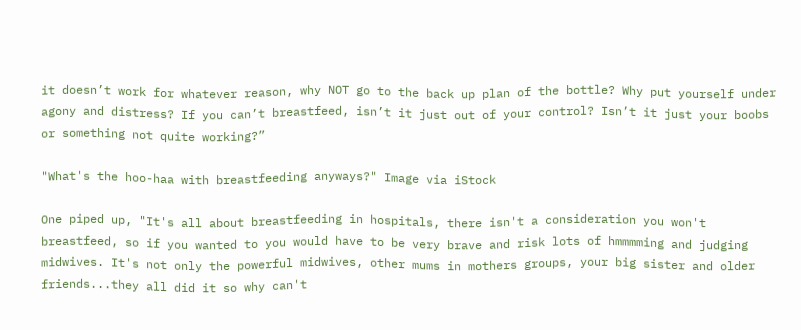it doesn’t work for whatever reason, why NOT go to the back up plan of the bottle? Why put yourself under agony and distress? If you can’t breastfeed, isn’t it just out of your control? Isn’t it just your boobs or something not quite working?”

"What's the hoo-haa with breastfeeding anyways?" Image via iStock

One piped up, "It's all about breastfeeding in hospitals, there isn't a consideration you won't breastfeed, so if you wanted to you would have to be very brave and risk lots of hmmmming and judging midwives. It's not only the powerful midwives, other mums in mothers groups, your big sister and older friends...they all did it so why can't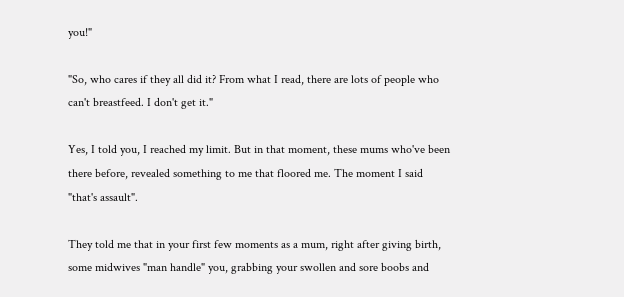you!"

"So, who cares if they all did it? From what I read, there are lots of people who can't breastfeed. I don't get it."

Yes, I told you, I reached my limit. But in that moment, these mums who've been there before, revealed something to me that floored me. The moment I said "that's assault".

They told me that in your first few moments as a mum, right after giving birth, some midwives "man handle" you, grabbing your swollen and sore boobs and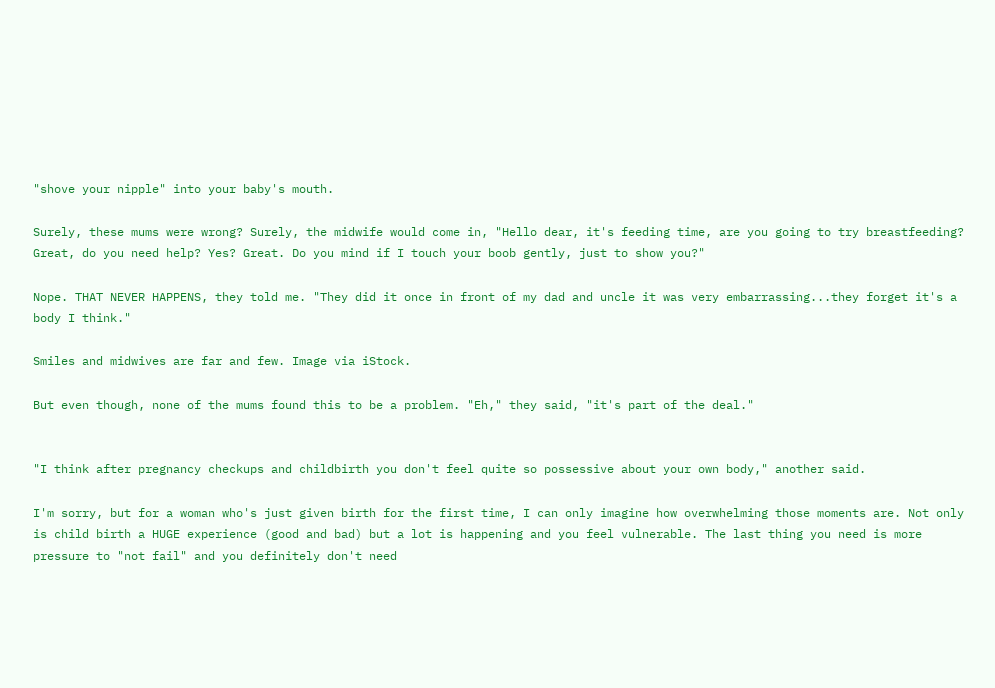"shove your nipple" into your baby's mouth.

Surely, these mums were wrong? Surely, the midwife would come in, "Hello dear, it's feeding time, are you going to try breastfeeding? Great, do you need help? Yes? Great. Do you mind if I touch your boob gently, just to show you?"

Nope. THAT NEVER HAPPENS, they told me. "They did it once in front of my dad and uncle it was very embarrassing...they forget it's a body I think."

Smiles and midwives are far and few. Image via iStock.

But even though, none of the mums found this to be a problem. "Eh," they said, "it's part of the deal."


"I think after pregnancy checkups and childbirth you don't feel quite so possessive about your own body," another said.

I'm sorry, but for a woman who's just given birth for the first time, I can only imagine how overwhelming those moments are. Not only is child birth a HUGE experience (good and bad) but a lot is happening and you feel vulnerable. The last thing you need is more pressure to "not fail" and you definitely don't need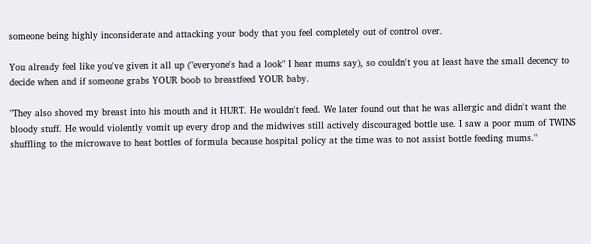someone being highly inconsiderate and attacking your body that you feel completely out of control over.

You already feel like you've given it all up ("everyone's had a look" I hear mums say), so couldn't you at least have the small decency to decide when and if someone grabs YOUR boob to breastfeed YOUR baby.

"They also shoved my breast into his mouth and it HURT. He wouldn't feed. We later found out that he was allergic and didn't want the bloody stuff. He would violently vomit up every drop and the midwives still actively discouraged bottle use. I saw a poor mum of TWINS shuffling to the microwave to heat bottles of formula because hospital policy at the time was to not assist bottle feeding mums."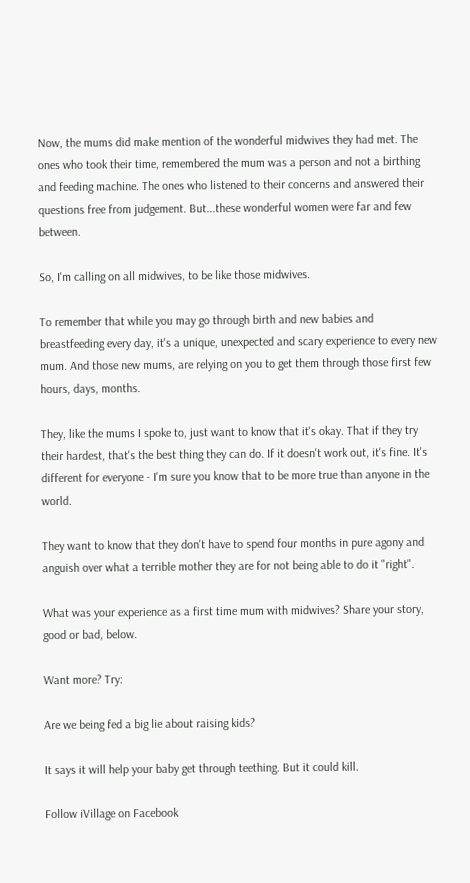Now, the mums did make mention of the wonderful midwives they had met. The ones who took their time, remembered the mum was a person and not a birthing and feeding machine. The ones who listened to their concerns and answered their questions free from judgement. But...these wonderful women were far and few between.

So, I'm calling on all midwives, to be like those midwives.

To remember that while you may go through birth and new babies and breastfeeding every day, it's a unique, unexpected and scary experience to every new mum. And those new mums, are relying on you to get them through those first few hours, days, months.

They, like the mums I spoke to, just want to know that it's okay. That if they try their hardest, that's the best thing they can do. If it doesn't work out, it's fine. It's different for everyone - I'm sure you know that to be more true than anyone in the world.

They want to know that they don't have to spend four months in pure agony and anguish over what a terrible mother they are for not being able to do it "right".

What was your experience as a first time mum with midwives? Share your story, good or bad, below.

Want more? Try:

Are we being fed a big lie about raising kids?

It says it will help your baby get through teething. But it could kill.

Follow iVillage on Facebook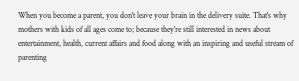When you become a parent, you don't leave your brain in the delivery suite. That's why mothers with kids of all ages come to; because they're still interested in news about entertainment, health, current affairs and food along with an inspiring and useful stream of parenting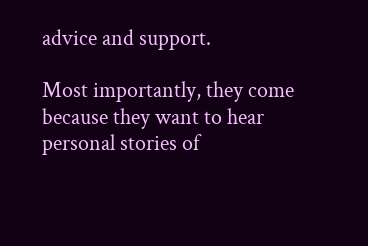advice and support.

Most importantly, they come because they want to hear personal stories of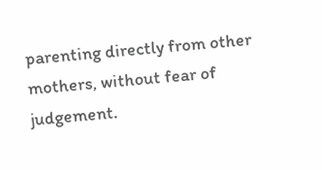parenting directly from other mothers, without fear of judgement.